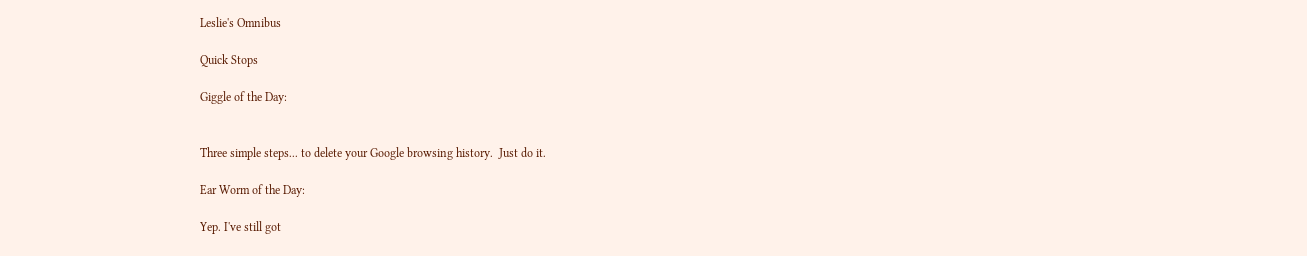Leslie's Omnibus

Quick Stops

Giggle of the Day:


Three simple steps... to delete your Google browsing history.  Just do it.

Ear Worm of the Day:

Yep. I've still got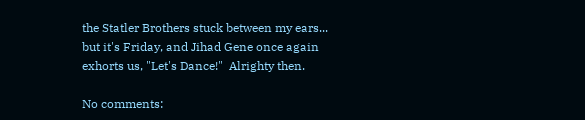the Statler Brothers stuck between my ears... but it's Friday, and Jihad Gene once again exhorts us, "Let's Dance!"  Alrighty then.

No comments: